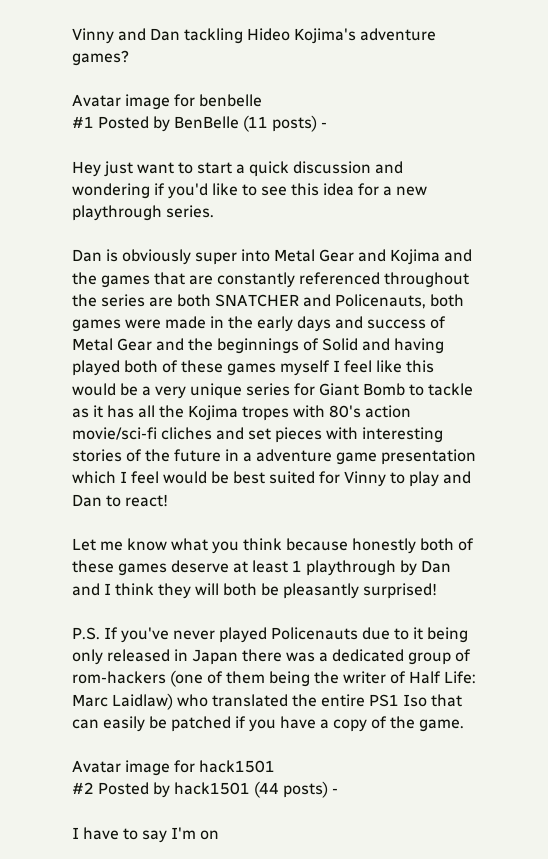Vinny and Dan tackling Hideo Kojima's adventure games?

Avatar image for benbelle
#1 Posted by BenBelle (11 posts) -

Hey just want to start a quick discussion and wondering if you'd like to see this idea for a new playthrough series.

Dan is obviously super into Metal Gear and Kojima and the games that are constantly referenced throughout the series are both SNATCHER and Policenauts, both games were made in the early days and success of Metal Gear and the beginnings of Solid and having played both of these games myself I feel like this would be a very unique series for Giant Bomb to tackle as it has all the Kojima tropes with 80's action movie/sci-fi cliches and set pieces with interesting stories of the future in a adventure game presentation which I feel would be best suited for Vinny to play and Dan to react!

Let me know what you think because honestly both of these games deserve at least 1 playthrough by Dan and I think they will both be pleasantly surprised!

P.S. If you've never played Policenauts due to it being only released in Japan there was a dedicated group of rom-hackers (one of them being the writer of Half Life: Marc Laidlaw) who translated the entire PS1 Iso that can easily be patched if you have a copy of the game.

Avatar image for hack1501
#2 Posted by hack1501 (44 posts) -

I have to say I'm on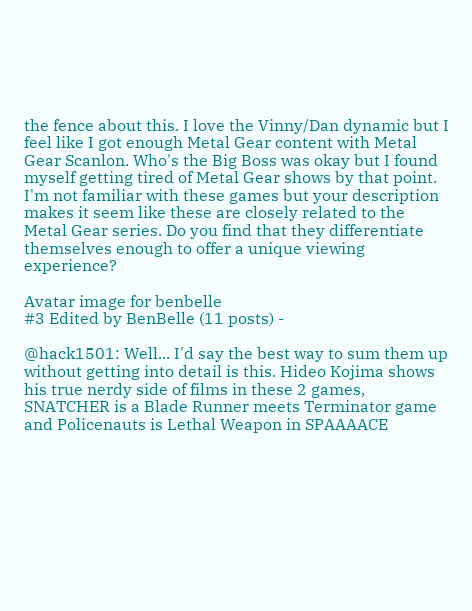the fence about this. I love the Vinny/Dan dynamic but I feel like I got enough Metal Gear content with Metal Gear Scanlon. Who's the Big Boss was okay but I found myself getting tired of Metal Gear shows by that point. I'm not familiar with these games but your description makes it seem like these are closely related to the Metal Gear series. Do you find that they differentiate themselves enough to offer a unique viewing experience?

Avatar image for benbelle
#3 Edited by BenBelle (11 posts) -

@hack1501: Well... I'd say the best way to sum them up without getting into detail is this. Hideo Kojima shows his true nerdy side of films in these 2 games, SNATCHER is a Blade Runner meets Terminator game and Policenauts is Lethal Weapon in SPAAAACE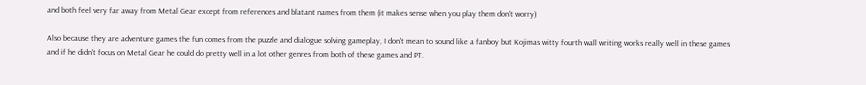and both feel very far away from Metal Gear except from references and blatant names from them (it makes sense when you play them don't worry)

Also because they are adventure games the fun comes from the puzzle and dialogue solving gameplay, I don't mean to sound like a fanboy but Kojimas witty fourth wall writing works really well in these games and if he didn't focus on Metal Gear he could do pretty well in a lot other genres from both of these games and PT.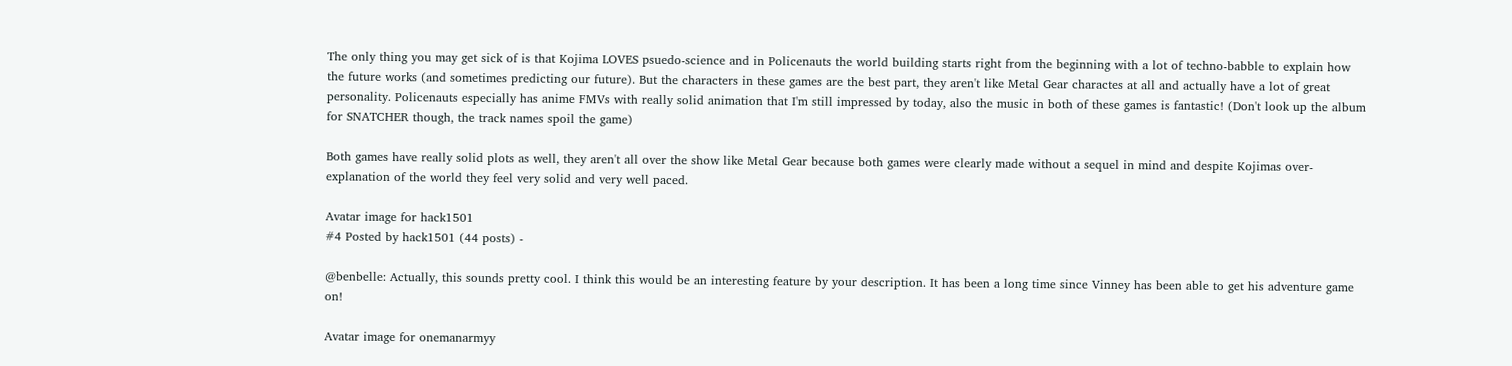The only thing you may get sick of is that Kojima LOVES psuedo-science and in Policenauts the world building starts right from the beginning with a lot of techno-babble to explain how the future works (and sometimes predicting our future). But the characters in these games are the best part, they aren't like Metal Gear charactes at all and actually have a lot of great personality. Policenauts especially has anime FMVs with really solid animation that I'm still impressed by today, also the music in both of these games is fantastic! (Don't look up the album for SNATCHER though, the track names spoil the game)

Both games have really solid plots as well, they aren't all over the show like Metal Gear because both games were clearly made without a sequel in mind and despite Kojimas over-explanation of the world they feel very solid and very well paced.

Avatar image for hack1501
#4 Posted by hack1501 (44 posts) -

@benbelle: Actually, this sounds pretty cool. I think this would be an interesting feature by your description. It has been a long time since Vinney has been able to get his adventure game on!

Avatar image for onemanarmyy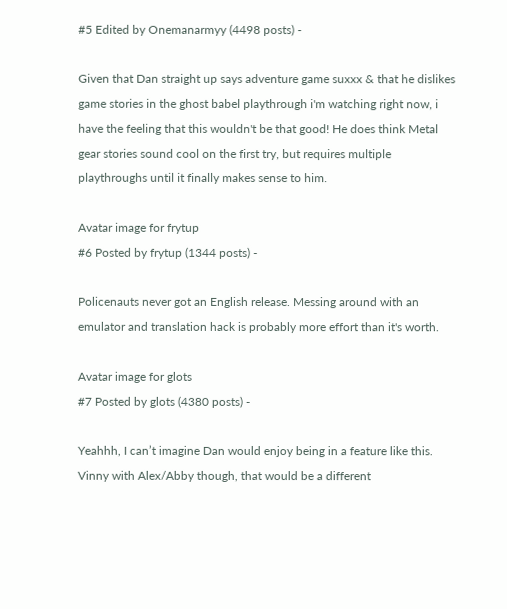#5 Edited by Onemanarmyy (4498 posts) -

Given that Dan straight up says adventure game suxxx & that he dislikes game stories in the ghost babel playthrough i'm watching right now, i have the feeling that this wouldn't be that good! He does think Metal gear stories sound cool on the first try, but requires multiple playthroughs until it finally makes sense to him.

Avatar image for frytup
#6 Posted by frytup (1344 posts) -

Policenauts never got an English release. Messing around with an emulator and translation hack is probably more effort than it's worth.

Avatar image for glots
#7 Posted by glots (4380 posts) -

Yeahhh, I can’t imagine Dan would enjoy being in a feature like this. Vinny with Alex/Abby though, that would be a different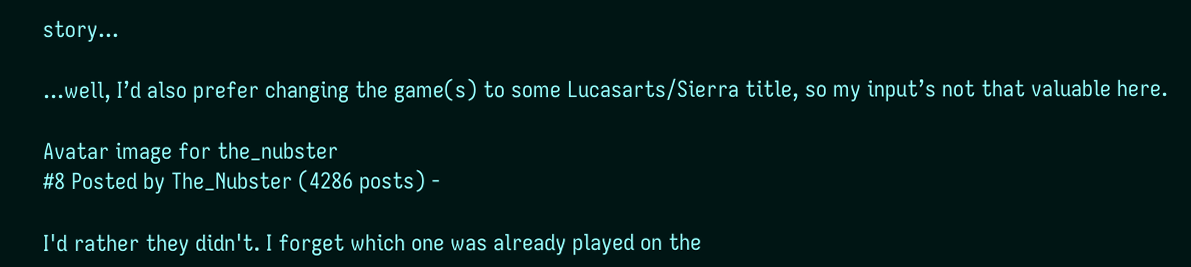story...

...well, I’d also prefer changing the game(s) to some Lucasarts/Sierra title, so my input’s not that valuable here.

Avatar image for the_nubster
#8 Posted by The_Nubster (4286 posts) -

I'd rather they didn't. I forget which one was already played on the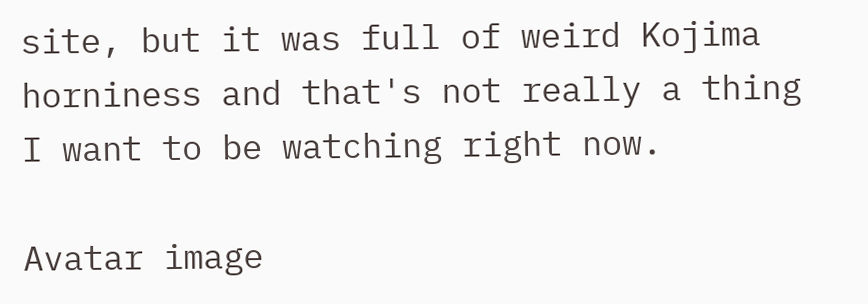site, but it was full of weird Kojima horniness and that's not really a thing I want to be watching right now.

Avatar image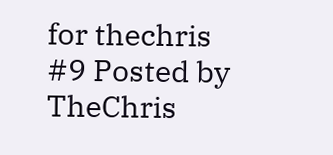for thechris
#9 Posted by TheChris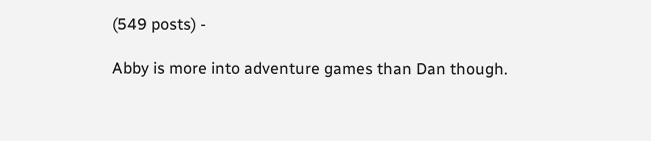(549 posts) -

Abby is more into adventure games than Dan though.